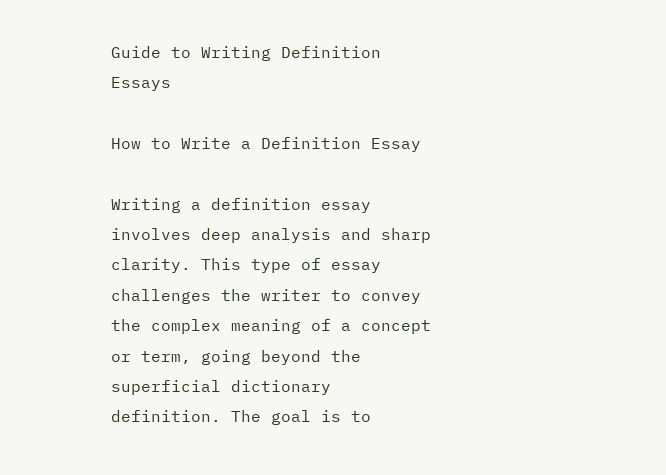Guide to Writing Definition Essays

How to Write a Definition Essay

Writing a definition essay involves deep analysis and sharp clarity. This type of essay challenges the writer to convey the complex meaning of a concept or term, going beyond the superficial dictionary definition. The goal is to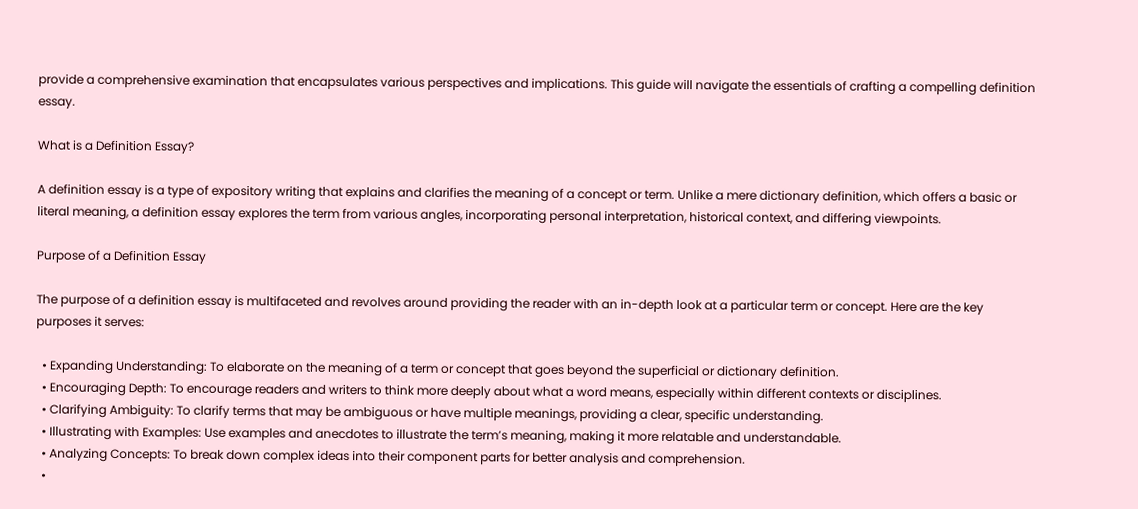provide a comprehensive examination that encapsulates various perspectives and implications. This guide will navigate the essentials of crafting a compelling definition essay.

What is a Definition Essay?

A definition essay is a type of expository writing that explains and clarifies the meaning of a concept or term. Unlike a mere dictionary definition, which offers a basic or literal meaning, a definition essay explores the term from various angles, incorporating personal interpretation, historical context, and differing viewpoints.

Purpose of a Definition Essay

The purpose of a definition essay is multifaceted and revolves around providing the reader with an in-depth look at a particular term or concept. Here are the key purposes it serves:

  • Expanding Understanding: To elaborate on the meaning of a term or concept that goes beyond the superficial or dictionary definition.
  • Encouraging Depth: To encourage readers and writers to think more deeply about what a word means, especially within different contexts or disciplines.
  • Clarifying Ambiguity: To clarify terms that may be ambiguous or have multiple meanings, providing a clear, specific understanding.
  • Illustrating with Examples: Use examples and anecdotes to illustrate the term’s meaning, making it more relatable and understandable.
  • Analyzing Concepts: To break down complex ideas into their component parts for better analysis and comprehension.
  •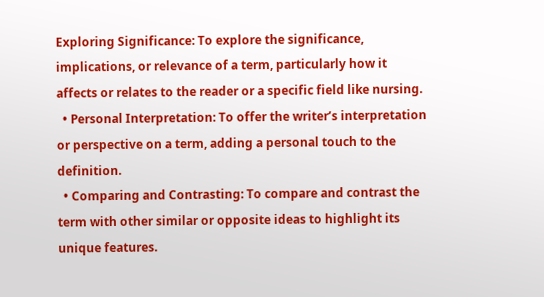Exploring Significance: To explore the significance, implications, or relevance of a term, particularly how it affects or relates to the reader or a specific field like nursing.
  • Personal Interpretation: To offer the writer’s interpretation or perspective on a term, adding a personal touch to the definition.
  • Comparing and Contrasting: To compare and contrast the term with other similar or opposite ideas to highlight its unique features.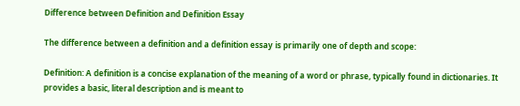Difference between Definition and Definition Essay

The difference between a definition and a definition essay is primarily one of depth and scope:

Definition: A definition is a concise explanation of the meaning of a word or phrase, typically found in dictionaries. It provides a basic, literal description and is meant to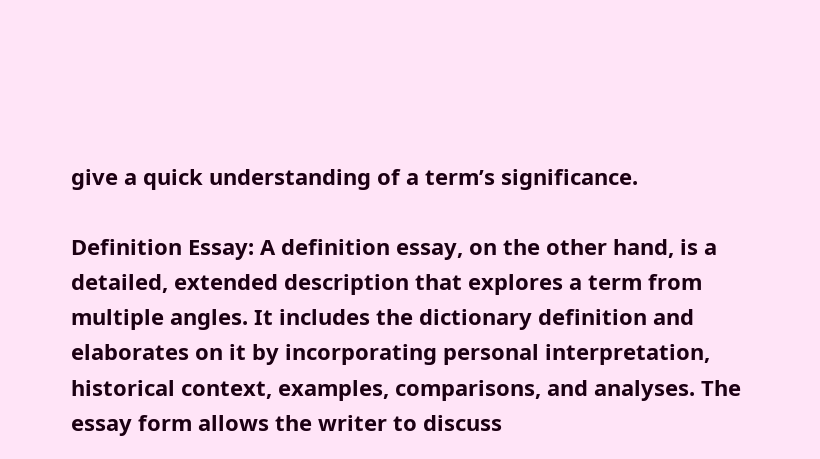give a quick understanding of a term’s significance.

Definition Essay: A definition essay, on the other hand, is a detailed, extended description that explores a term from multiple angles. It includes the dictionary definition and elaborates on it by incorporating personal interpretation, historical context, examples, comparisons, and analyses. The essay form allows the writer to discuss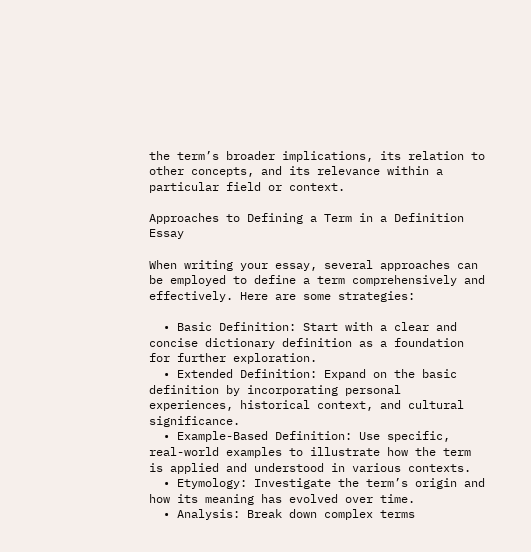the term’s broader implications, its relation to other concepts, and its relevance within a particular field or context.

Approaches to Defining a Term in a Definition Essay

When writing your essay, several approaches can be employed to define a term comprehensively and effectively. Here are some strategies:

  • Basic Definition: Start with a clear and concise dictionary definition as a foundation for further exploration.
  • Extended Definition: Expand on the basic definition by incorporating personal experiences, historical context, and cultural significance.
  • Example-Based Definition: Use specific, real-world examples to illustrate how the term is applied and understood in various contexts.
  • Etymology: Investigate the term’s origin and how its meaning has evolved over time.
  • Analysis: Break down complex terms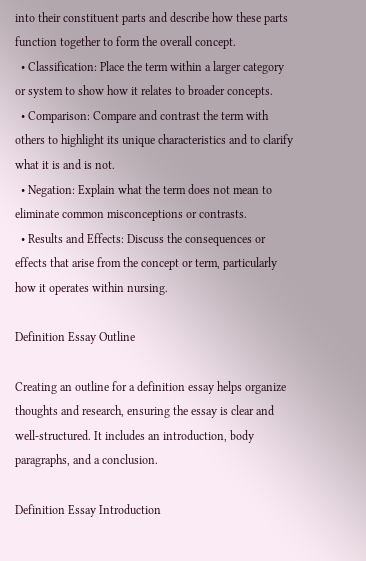into their constituent parts and describe how these parts function together to form the overall concept.
  • Classification: Place the term within a larger category or system to show how it relates to broader concepts.
  • Comparison: Compare and contrast the term with others to highlight its unique characteristics and to clarify what it is and is not.
  • Negation: Explain what the term does not mean to eliminate common misconceptions or contrasts.
  • Results and Effects: Discuss the consequences or effects that arise from the concept or term, particularly how it operates within nursing.

Definition Essay Outline

Creating an outline for a definition essay helps organize thoughts and research, ensuring the essay is clear and well-structured. It includes an introduction, body paragraphs, and a conclusion.

Definition Essay Introduction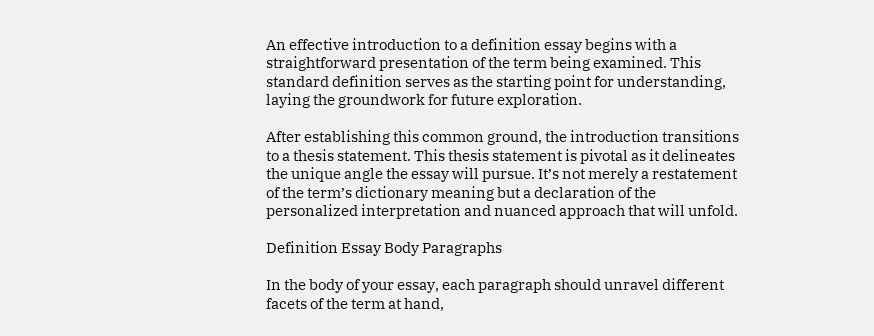An effective introduction to a definition essay begins with a straightforward presentation of the term being examined. This standard definition serves as the starting point for understanding, laying the groundwork for future exploration.

After establishing this common ground, the introduction transitions to a thesis statement. This thesis statement is pivotal as it delineates the unique angle the essay will pursue. It’s not merely a restatement of the term’s dictionary meaning but a declaration of the personalized interpretation and nuanced approach that will unfold.

Definition Essay Body Paragraphs

In the body of your essay, each paragraph should unravel different facets of the term at hand,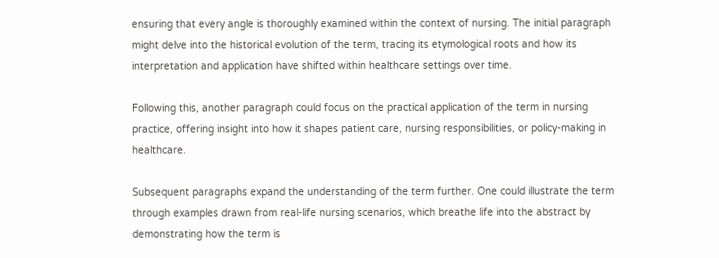ensuring that every angle is thoroughly examined within the context of nursing. The initial paragraph might delve into the historical evolution of the term, tracing its etymological roots and how its interpretation and application have shifted within healthcare settings over time.

Following this, another paragraph could focus on the practical application of the term in nursing practice, offering insight into how it shapes patient care, nursing responsibilities, or policy-making in healthcare.

Subsequent paragraphs expand the understanding of the term further. One could illustrate the term through examples drawn from real-life nursing scenarios, which breathe life into the abstract by demonstrating how the term is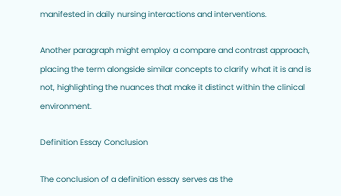manifested in daily nursing interactions and interventions.

Another paragraph might employ a compare and contrast approach, placing the term alongside similar concepts to clarify what it is and is not, highlighting the nuances that make it distinct within the clinical environment.

Definition Essay Conclusion

The conclusion of a definition essay serves as the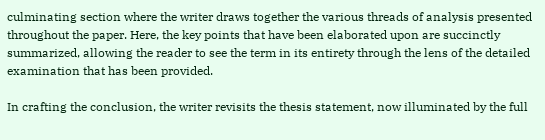culminating section where the writer draws together the various threads of analysis presented throughout the paper. Here, the key points that have been elaborated upon are succinctly summarized, allowing the reader to see the term in its entirety through the lens of the detailed examination that has been provided.

In crafting the conclusion, the writer revisits the thesis statement, now illuminated by the full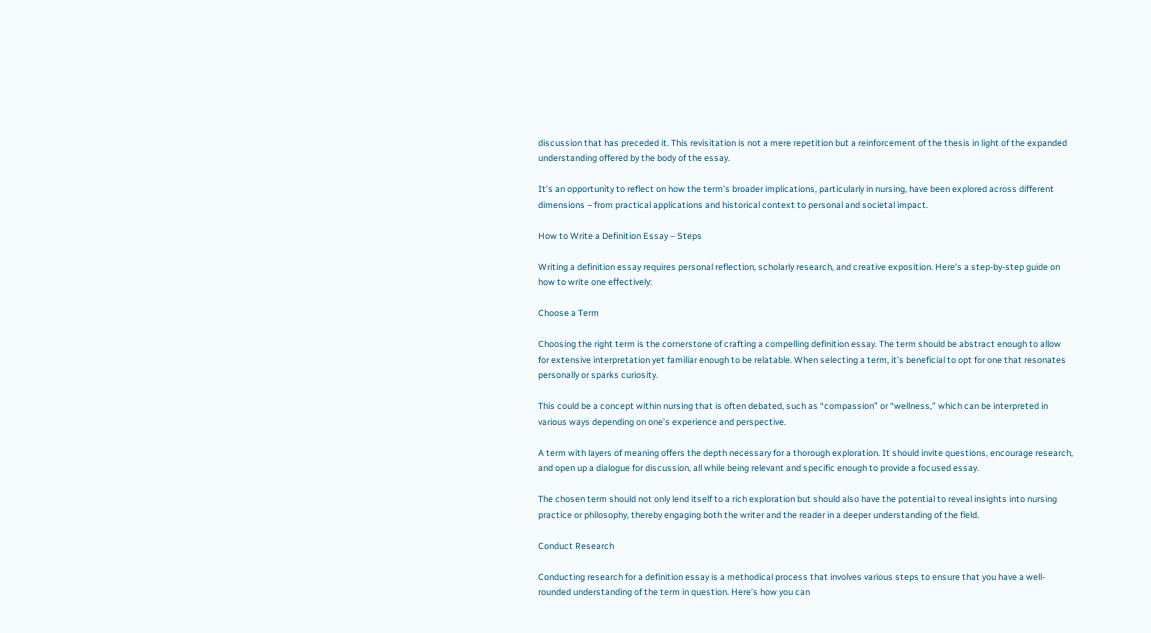discussion that has preceded it. This revisitation is not a mere repetition but a reinforcement of the thesis in light of the expanded understanding offered by the body of the essay.

It’s an opportunity to reflect on how the term’s broader implications, particularly in nursing, have been explored across different dimensions – from practical applications and historical context to personal and societal impact.

How to Write a Definition Essay – Steps

Writing a definition essay requires personal reflection, scholarly research, and creative exposition. Here’s a step-by-step guide on how to write one effectively:

Choose a Term

Choosing the right term is the cornerstone of crafting a compelling definition essay. The term should be abstract enough to allow for extensive interpretation yet familiar enough to be relatable. When selecting a term, it’s beneficial to opt for one that resonates personally or sparks curiosity.

This could be a concept within nursing that is often debated, such as “compassion” or “wellness,” which can be interpreted in various ways depending on one’s experience and perspective.

A term with layers of meaning offers the depth necessary for a thorough exploration. It should invite questions, encourage research, and open up a dialogue for discussion, all while being relevant and specific enough to provide a focused essay.

The chosen term should not only lend itself to a rich exploration but should also have the potential to reveal insights into nursing practice or philosophy, thereby engaging both the writer and the reader in a deeper understanding of the field.

Conduct Research

Conducting research for a definition essay is a methodical process that involves various steps to ensure that you have a well-rounded understanding of the term in question. Here’s how you can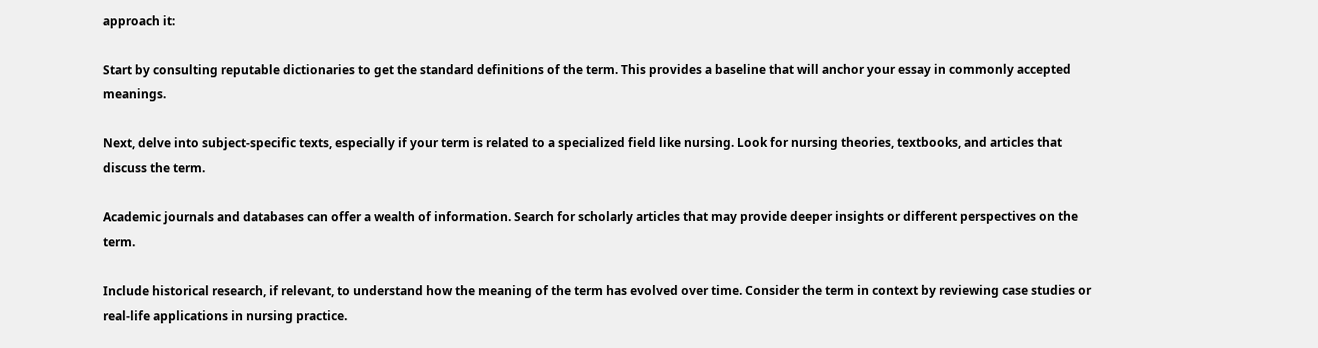approach it:

Start by consulting reputable dictionaries to get the standard definitions of the term. This provides a baseline that will anchor your essay in commonly accepted meanings.

Next, delve into subject-specific texts, especially if your term is related to a specialized field like nursing. Look for nursing theories, textbooks, and articles that discuss the term.

Academic journals and databases can offer a wealth of information. Search for scholarly articles that may provide deeper insights or different perspectives on the term.

Include historical research, if relevant, to understand how the meaning of the term has evolved over time. Consider the term in context by reviewing case studies or real-life applications in nursing practice.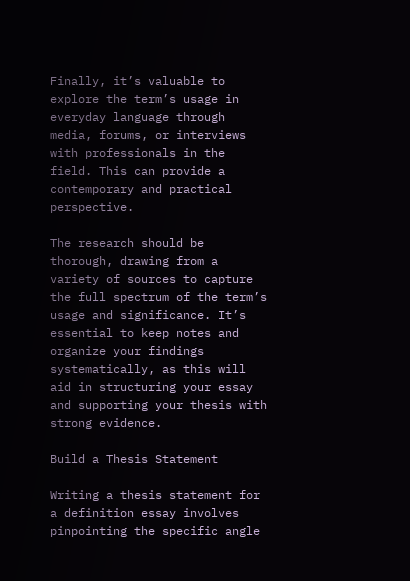Finally, it’s valuable to explore the term’s usage in everyday language through media, forums, or interviews with professionals in the field. This can provide a contemporary and practical perspective.

The research should be thorough, drawing from a variety of sources to capture the full spectrum of the term’s usage and significance. It’s essential to keep notes and organize your findings systematically, as this will aid in structuring your essay and supporting your thesis with strong evidence.

Build a Thesis Statement

Writing a thesis statement for a definition essay involves pinpointing the specific angle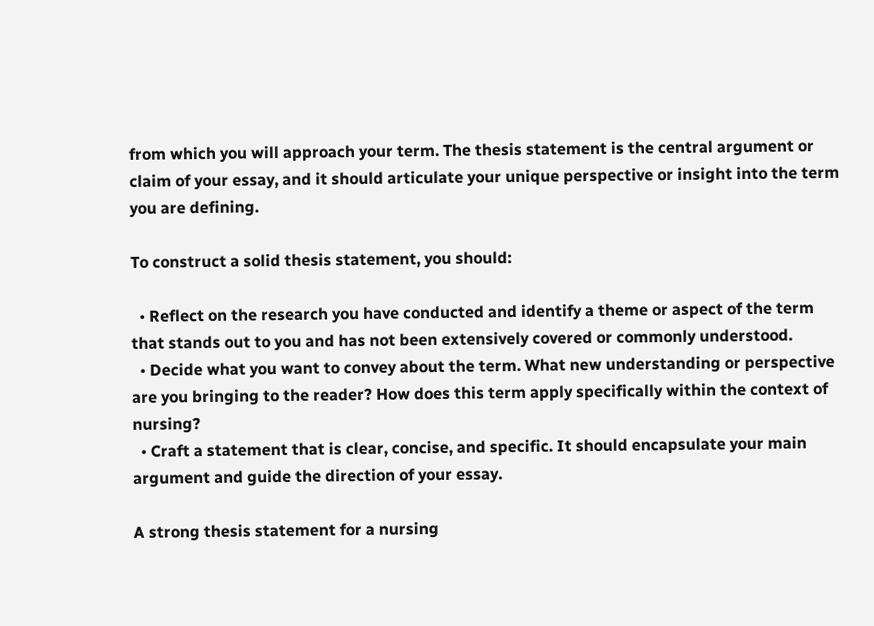from which you will approach your term. The thesis statement is the central argument or claim of your essay, and it should articulate your unique perspective or insight into the term you are defining.

To construct a solid thesis statement, you should:

  • Reflect on the research you have conducted and identify a theme or aspect of the term that stands out to you and has not been extensively covered or commonly understood.
  • Decide what you want to convey about the term. What new understanding or perspective are you bringing to the reader? How does this term apply specifically within the context of nursing?
  • Craft a statement that is clear, concise, and specific. It should encapsulate your main argument and guide the direction of your essay.

A strong thesis statement for a nursing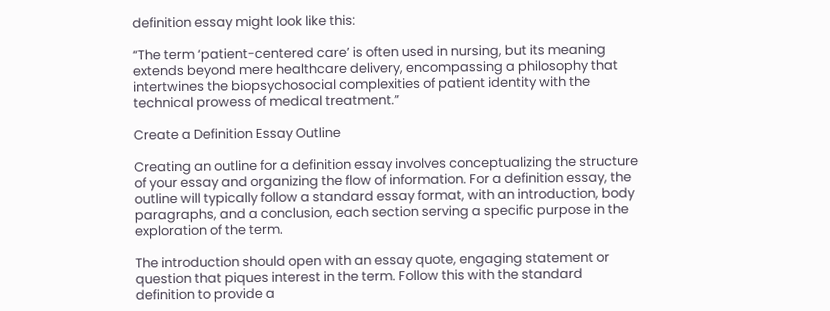definition essay might look like this:

“The term ‘patient-centered care’ is often used in nursing, but its meaning extends beyond mere healthcare delivery, encompassing a philosophy that intertwines the biopsychosocial complexities of patient identity with the technical prowess of medical treatment.”

Create a Definition Essay Outline

Creating an outline for a definition essay involves conceptualizing the structure of your essay and organizing the flow of information. For a definition essay, the outline will typically follow a standard essay format, with an introduction, body paragraphs, and a conclusion, each section serving a specific purpose in the exploration of the term.

The introduction should open with an essay quote, engaging statement or question that piques interest in the term. Follow this with the standard definition to provide a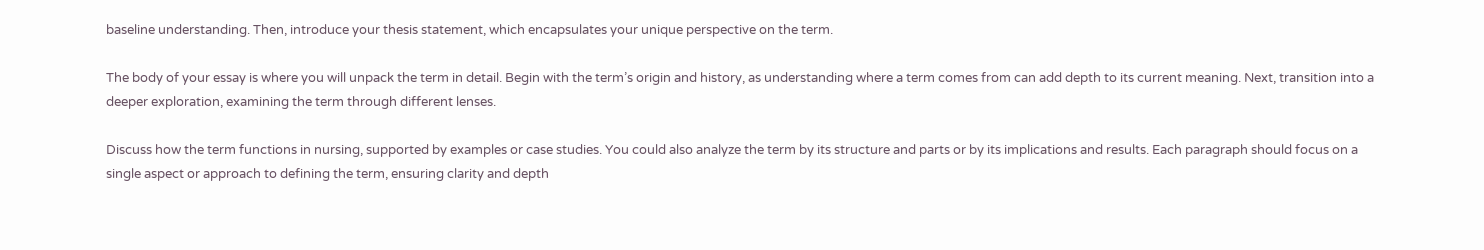baseline understanding. Then, introduce your thesis statement, which encapsulates your unique perspective on the term.

The body of your essay is where you will unpack the term in detail. Begin with the term’s origin and history, as understanding where a term comes from can add depth to its current meaning. Next, transition into a deeper exploration, examining the term through different lenses.

Discuss how the term functions in nursing, supported by examples or case studies. You could also analyze the term by its structure and parts or by its implications and results. Each paragraph should focus on a single aspect or approach to defining the term, ensuring clarity and depth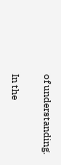of understanding.

In the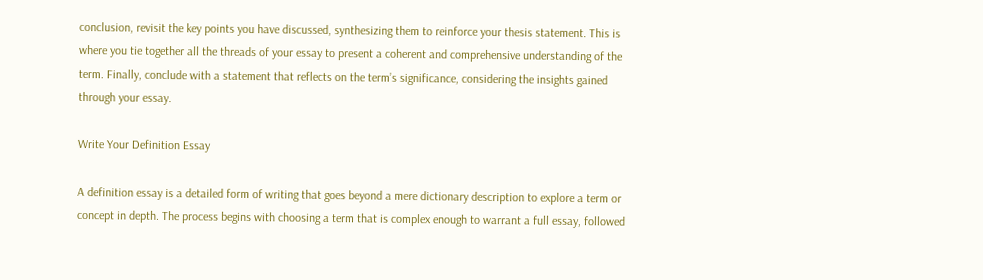conclusion, revisit the key points you have discussed, synthesizing them to reinforce your thesis statement. This is where you tie together all the threads of your essay to present a coherent and comprehensive understanding of the term. Finally, conclude with a statement that reflects on the term’s significance, considering the insights gained through your essay.

Write Your Definition Essay

A definition essay is a detailed form of writing that goes beyond a mere dictionary description to explore a term or concept in depth. The process begins with choosing a term that is complex enough to warrant a full essay, followed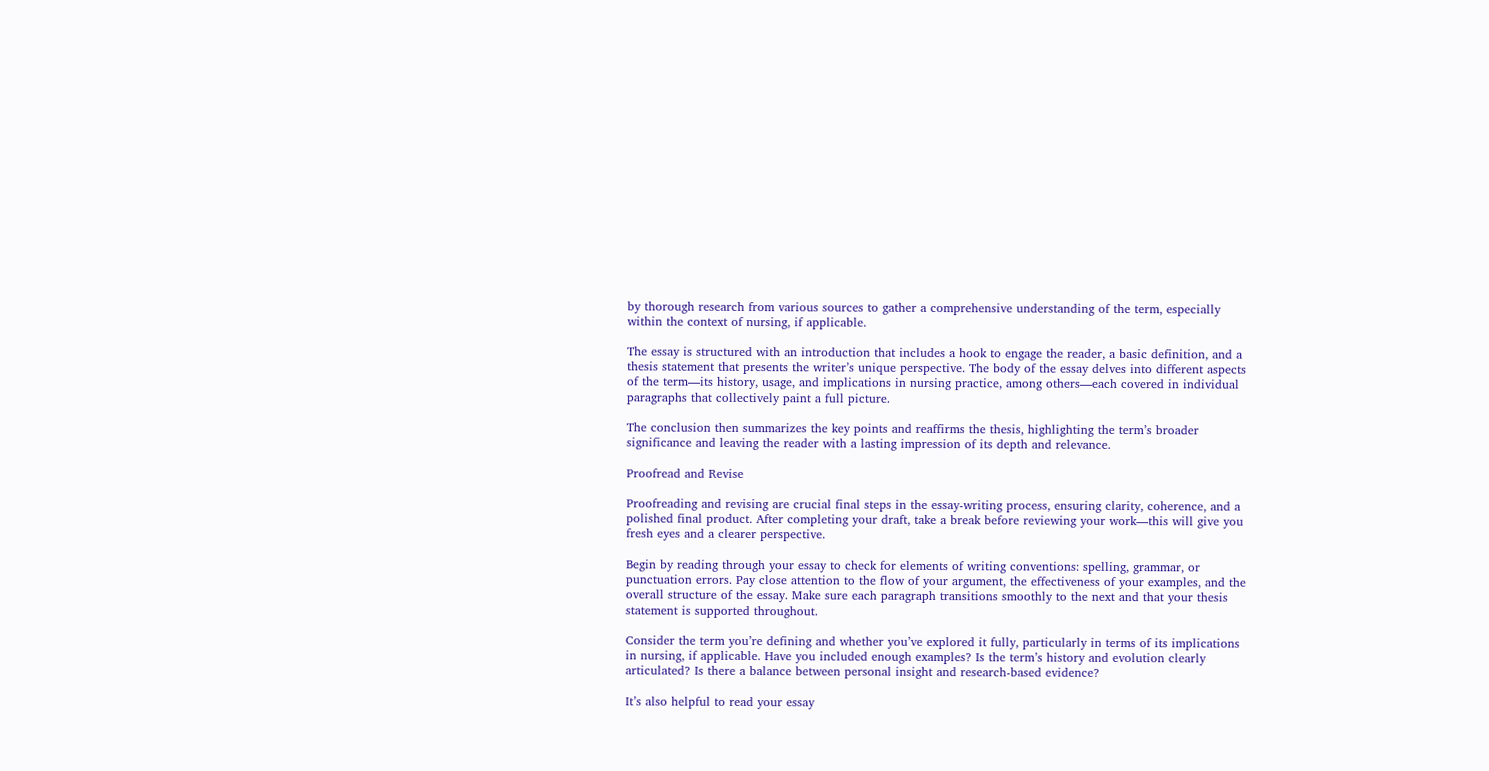by thorough research from various sources to gather a comprehensive understanding of the term, especially within the context of nursing, if applicable.

The essay is structured with an introduction that includes a hook to engage the reader, a basic definition, and a thesis statement that presents the writer’s unique perspective. The body of the essay delves into different aspects of the term—its history, usage, and implications in nursing practice, among others—each covered in individual paragraphs that collectively paint a full picture.

The conclusion then summarizes the key points and reaffirms the thesis, highlighting the term’s broader significance and leaving the reader with a lasting impression of its depth and relevance.

Proofread and Revise

Proofreading and revising are crucial final steps in the essay-writing process, ensuring clarity, coherence, and a polished final product. After completing your draft, take a break before reviewing your work—this will give you fresh eyes and a clearer perspective.

Begin by reading through your essay to check for elements of writing conventions: spelling, grammar, or punctuation errors. Pay close attention to the flow of your argument, the effectiveness of your examples, and the overall structure of the essay. Make sure each paragraph transitions smoothly to the next and that your thesis statement is supported throughout.

Consider the term you’re defining and whether you’ve explored it fully, particularly in terms of its implications in nursing, if applicable. Have you included enough examples? Is the term’s history and evolution clearly articulated? Is there a balance between personal insight and research-based evidence?

It’s also helpful to read your essay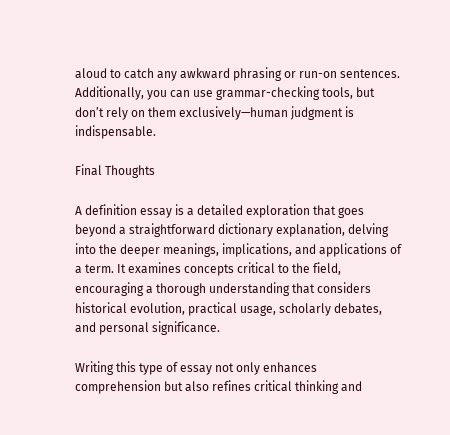aloud to catch any awkward phrasing or run-on sentences. Additionally, you can use grammar-checking tools, but don’t rely on them exclusively—human judgment is indispensable.

Final Thoughts

A definition essay is a detailed exploration that goes beyond a straightforward dictionary explanation, delving into the deeper meanings, implications, and applications of a term. It examines concepts critical to the field, encouraging a thorough understanding that considers historical evolution, practical usage, scholarly debates, and personal significance.

Writing this type of essay not only enhances comprehension but also refines critical thinking and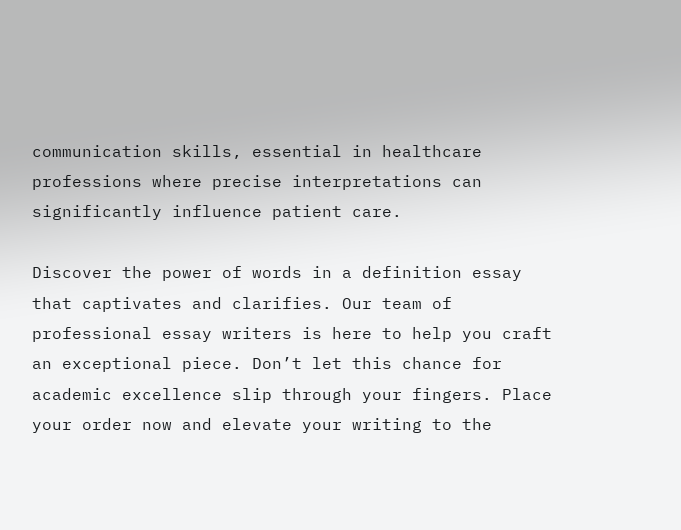communication skills, essential in healthcare professions where precise interpretations can significantly influence patient care.

Discover the power of words in a definition essay that captivates and clarifies. Our team of professional essay writers is here to help you craft an exceptional piece. Don’t let this chance for academic excellence slip through your fingers. Place your order now and elevate your writing to the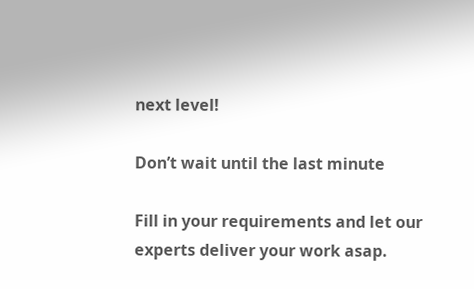next level!

Don’t wait until the last minute

Fill in your requirements and let our experts deliver your work asap.